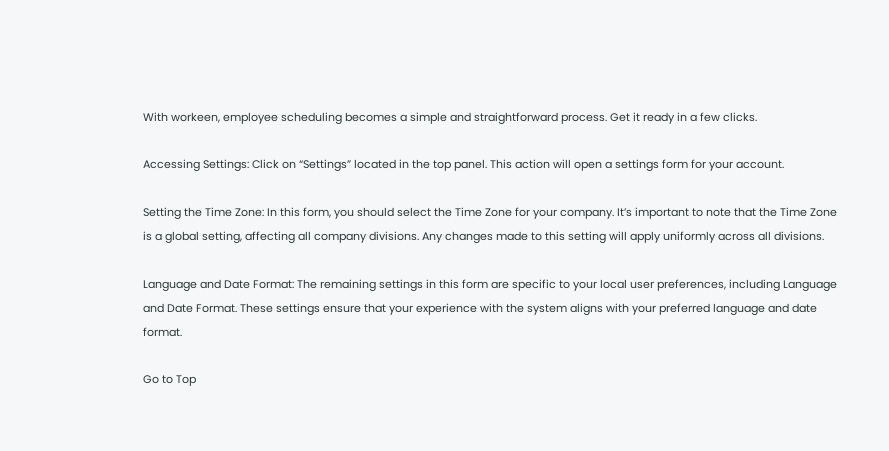With workeen, employee scheduling becomes a simple and straightforward process. Get it ready in a few clicks.

Accessing Settings: Click on “Settings” located in the top panel. This action will open a settings form for your account.

Setting the Time Zone: In this form, you should select the Time Zone for your company. It’s important to note that the Time Zone is a global setting, affecting all company divisions. Any changes made to this setting will apply uniformly across all divisions.

Language and Date Format: The remaining settings in this form are specific to your local user preferences, including Language and Date Format. These settings ensure that your experience with the system aligns with your preferred language and date format.

Go to Top